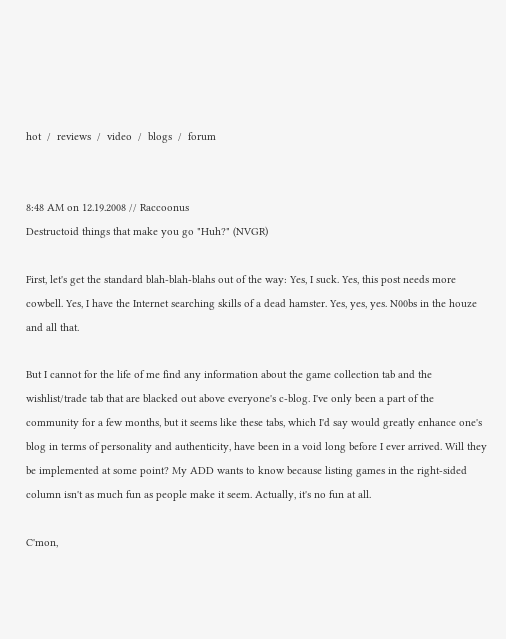hot  /  reviews  /  video  /  blogs  /  forum


8:48 AM on 12.19.2008 // Raccoonus
Destructoid things that make you go "Huh?" (NVGR)

First, let's get the standard blah-blah-blahs out of the way: Yes, I suck. Yes, this post needs more cowbell. Yes, I have the Internet searching skills of a dead hamster. Yes, yes, yes. N00bs in the houze and all that.

But I cannot for the life of me find any information about the game collection tab and the wishlist/trade tab that are blacked out above everyone's c-blog. I've only been a part of the community for a few months, but it seems like these tabs, which I'd say would greatly enhance one's blog in terms of personality and authenticity, have been in a void long before I ever arrived. Will they be implemented at some point? My ADD wants to know because listing games in the right-sided column isn't as much fun as people make it seem. Actually, it's no fun at all.

C'mon,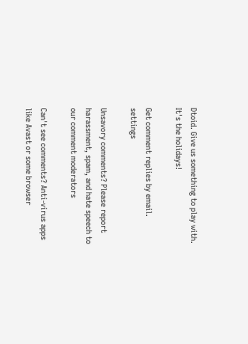Dtoid. Give us something to play with. It's the holidays!

Get comment replies by email.     settings

Unsavory comments? Please report harassment, spam, and hate speech to our comment moderators

Can't see comments? Anti-virus apps like Avast or some browser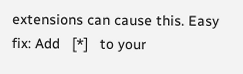extensions can cause this. Easy fix: Add   [*]   to your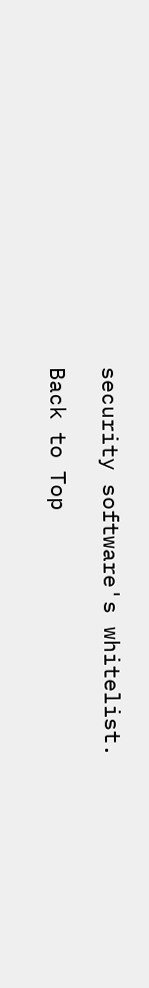security software's whitelist.

Back to Top